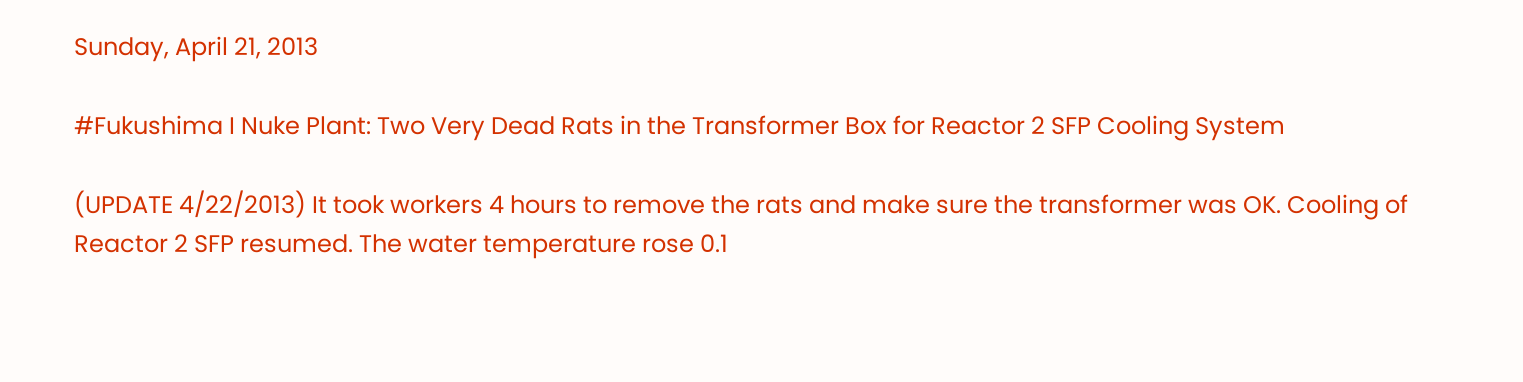Sunday, April 21, 2013

#Fukushima I Nuke Plant: Two Very Dead Rats in the Transformer Box for Reactor 2 SFP Cooling System

(UPDATE 4/22/2013) It took workers 4 hours to remove the rats and make sure the transformer was OK. Cooling of Reactor 2 SFP resumed. The water temperature rose 0.1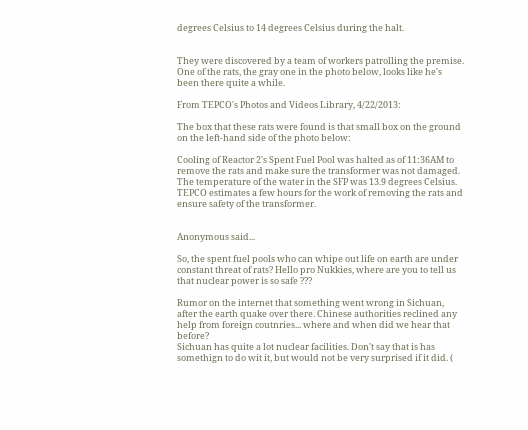degrees Celsius to 14 degrees Celsius during the halt.


They were discovered by a team of workers patrolling the premise. One of the rats, the gray one in the photo below, looks like he's been there quite a while.

From TEPCO's Photos and Videos Library, 4/22/2013:

The box that these rats were found is that small box on the ground on the left-hand side of the photo below:

Cooling of Reactor 2's Spent Fuel Pool was halted as of 11:36AM to remove the rats and make sure the transformer was not damaged. The temperature of the water in the SFP was 13.9 degrees Celsius. TEPCO estimates a few hours for the work of removing the rats and ensure safety of the transformer.


Anonymous said...

So, the spent fuel pools who can whipe out life on earth are under constant threat of rats? Hello pro Nukkies, where are you to tell us that nuclear power is so safe ???

Rumor on the internet that something went wrong in Sichuan, after the earth quake over there. Chinese authorities reclined any help from foreign coutnries... where and when did we hear that before?
Sichuan has quite a lot nuclear facilities. Don't say that is has somethign to do wit it, but would not be very surprised if it did. (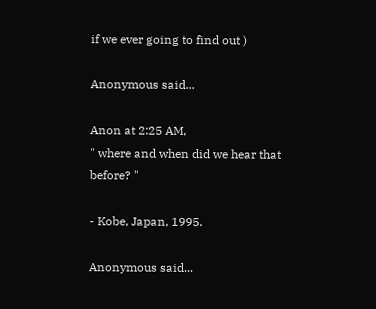if we ever going to find out )

Anonymous said...

Anon at 2:25 AM,
" where and when did we hear that before? "

- Kobe, Japan, 1995.

Anonymous said...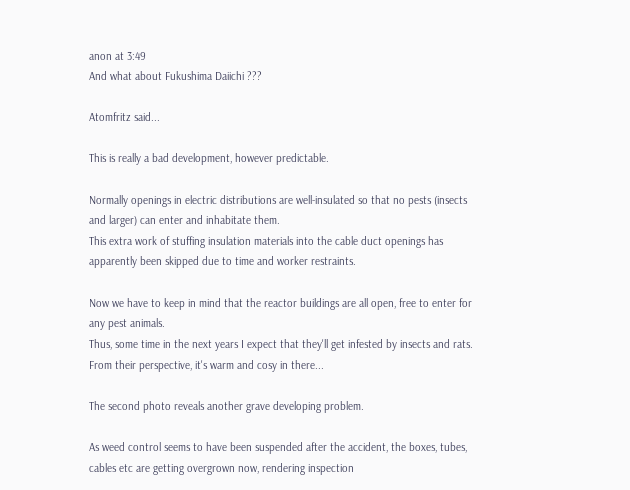anon at 3:49
And what about Fukushima Daiichi ???

Atomfritz said...

This is really a bad development, however predictable.

Normally openings in electric distributions are well-insulated so that no pests (insects and larger) can enter and inhabitate them.
This extra work of stuffing insulation materials into the cable duct openings has apparently been skipped due to time and worker restraints.

Now we have to keep in mind that the reactor buildings are all open, free to enter for any pest animals.
Thus, some time in the next years I expect that they'll get infested by insects and rats. From their perspective, it's warm and cosy in there...

The second photo reveals another grave developing problem.

As weed control seems to have been suspended after the accident, the boxes, tubes, cables etc are getting overgrown now, rendering inspection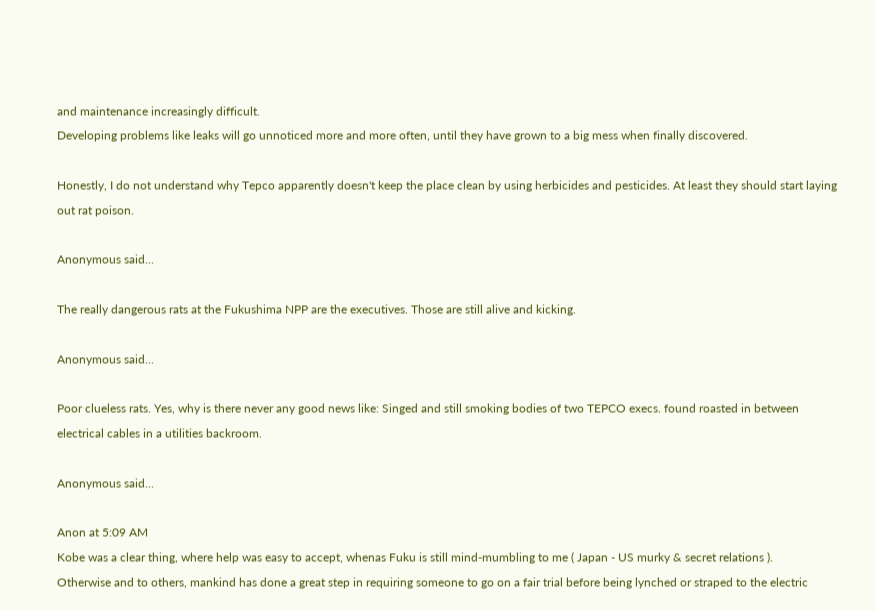and maintenance increasingly difficult.
Developing problems like leaks will go unnoticed more and more often, until they have grown to a big mess when finally discovered.

Honestly, I do not understand why Tepco apparently doesn't keep the place clean by using herbicides and pesticides. At least they should start laying out rat poison.

Anonymous said...

The really dangerous rats at the Fukushima NPP are the executives. Those are still alive and kicking.

Anonymous said...

Poor clueless rats. Yes, why is there never any good news like: Singed and still smoking bodies of two TEPCO execs. found roasted in between electrical cables in a utilities backroom.

Anonymous said...

Anon at 5:09 AM
Kobe was a clear thing, where help was easy to accept, whenas Fuku is still mind-mumbling to me ( Japan - US murky & secret relations ).
Otherwise and to others, mankind has done a great step in requiring someone to go on a fair trial before being lynched or straped to the electric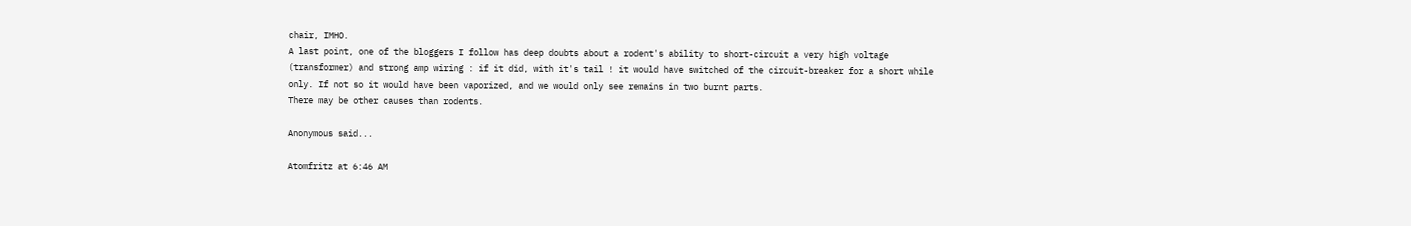chair, IMHO.
A last point, one of the bloggers I follow has deep doubts about a rodent's ability to short-circuit a very high voltage (transformer) and strong amp wiring : if it did, with it's tail ! it would have switched of the circuit-breaker for a short while only. If not so it would have been vaporized, and we would only see remains in two burnt parts.
There may be other causes than rodents.

Anonymous said...

Atomfritz at 6:46 AM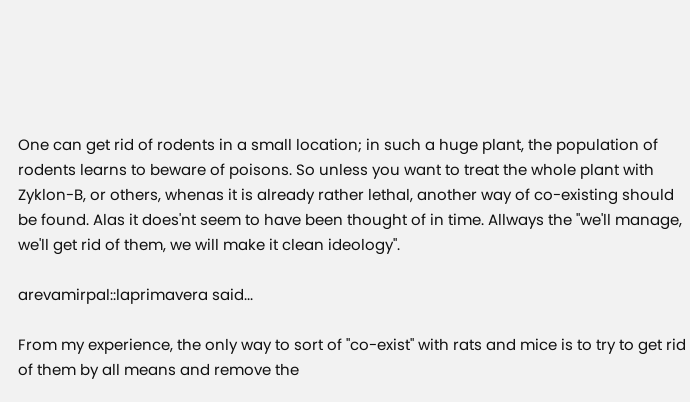One can get rid of rodents in a small location; in such a huge plant, the population of rodents learns to beware of poisons. So unless you want to treat the whole plant with Zyklon-B, or others, whenas it is already rather lethal, another way of co-existing should be found. Alas it does'nt seem to have been thought of in time. Allways the "we'll manage, we'll get rid of them, we will make it clean ideology".

arevamirpal::laprimavera said...

From my experience, the only way to sort of "co-exist" with rats and mice is to try to get rid of them by all means and remove the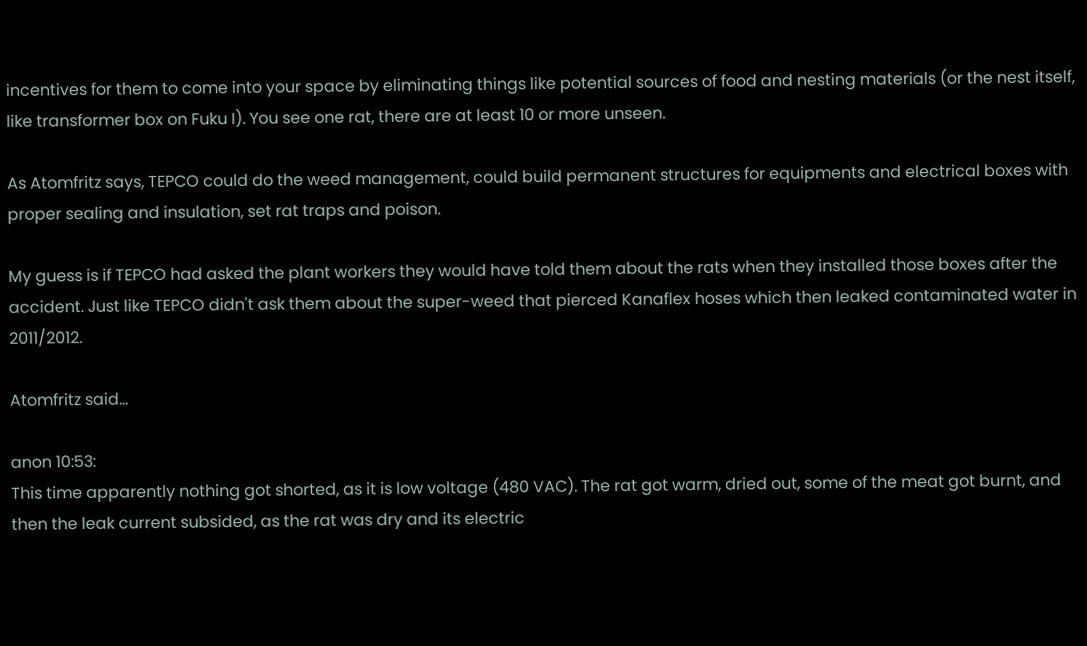incentives for them to come into your space by eliminating things like potential sources of food and nesting materials (or the nest itself, like transformer box on Fuku I). You see one rat, there are at least 10 or more unseen.

As Atomfritz says, TEPCO could do the weed management, could build permanent structures for equipments and electrical boxes with proper sealing and insulation, set rat traps and poison.

My guess is if TEPCO had asked the plant workers they would have told them about the rats when they installed those boxes after the accident. Just like TEPCO didn't ask them about the super-weed that pierced Kanaflex hoses which then leaked contaminated water in 2011/2012.

Atomfritz said...

anon 10:53:
This time apparently nothing got shorted, as it is low voltage (480 VAC). The rat got warm, dried out, some of the meat got burnt, and then the leak current subsided, as the rat was dry and its electric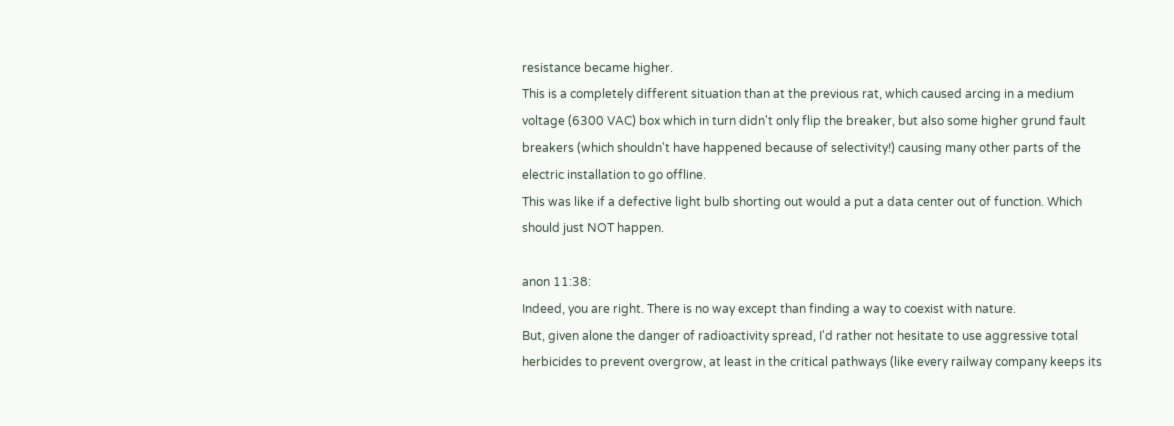resistance became higher.
This is a completely different situation than at the previous rat, which caused arcing in a medium voltage (6300 VAC) box which in turn didn't only flip the breaker, but also some higher grund fault breakers (which shouldn't have happened because of selectivity!) causing many other parts of the electric installation to go offline.
This was like if a defective light bulb shorting out would a put a data center out of function. Which should just NOT happen.

anon 11:38:
Indeed, you are right. There is no way except than finding a way to coexist with nature.
But, given alone the danger of radioactivity spread, I'd rather not hesitate to use aggressive total herbicides to prevent overgrow, at least in the critical pathways (like every railway company keeps its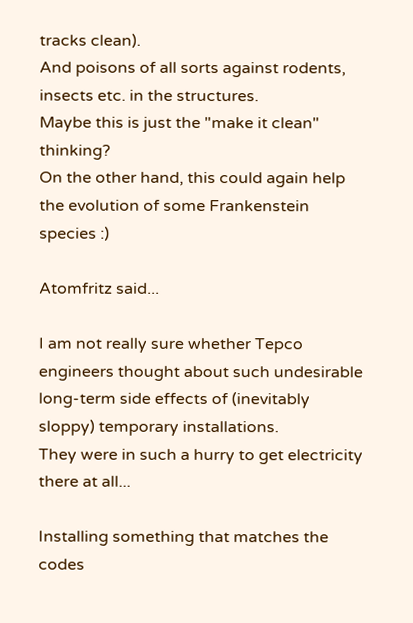tracks clean).
And poisons of all sorts against rodents, insects etc. in the structures.
Maybe this is just the "make it clean" thinking?
On the other hand, this could again help the evolution of some Frankenstein species :)

Atomfritz said...

I am not really sure whether Tepco engineers thought about such undesirable long-term side effects of (inevitably sloppy) temporary installations.
They were in such a hurry to get electricity there at all...

Installing something that matches the codes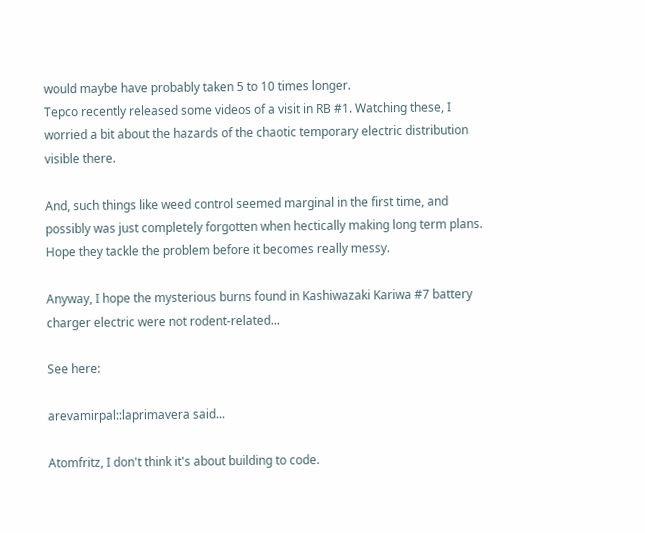would maybe have probably taken 5 to 10 times longer.
Tepco recently released some videos of a visit in RB #1. Watching these, I worried a bit about the hazards of the chaotic temporary electric distribution visible there.

And, such things like weed control seemed marginal in the first time, and possibly was just completely forgotten when hectically making long term plans. Hope they tackle the problem before it becomes really messy.

Anyway, I hope the mysterious burns found in Kashiwazaki Kariwa #7 battery charger electric were not rodent-related...

See here:

arevamirpal::laprimavera said...

Atomfritz, I don't think it's about building to code.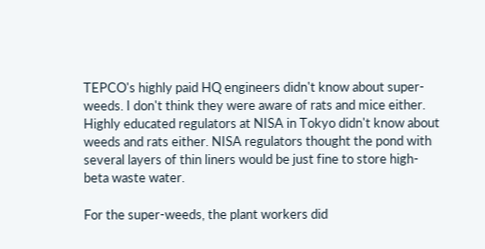TEPCO's highly paid HQ engineers didn't know about super-weeds. I don't think they were aware of rats and mice either. Highly educated regulators at NISA in Tokyo didn't know about weeds and rats either. NISA regulators thought the pond with several layers of thin liners would be just fine to store high-beta waste water.

For the super-weeds, the plant workers did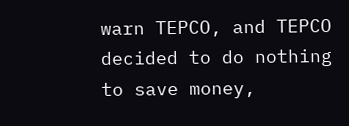warn TEPCO, and TEPCO decided to do nothing to save money,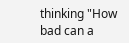thinking "How bad can a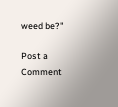weed be?"

Post a Comment